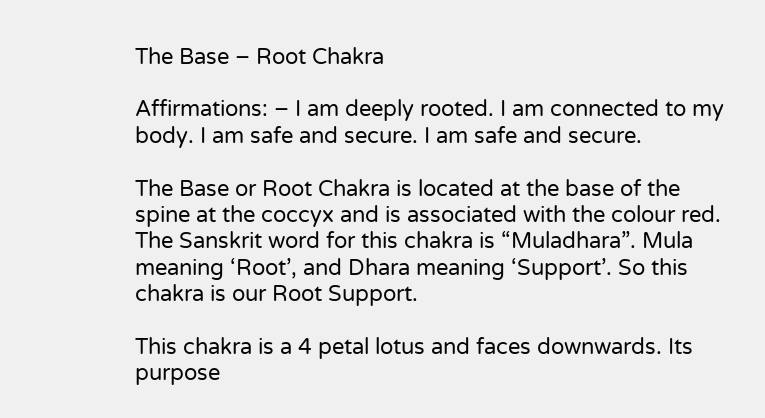The Base – Root Chakra

Affirmations: – I am deeply rooted. I am connected to my body. I am safe and secure. I am safe and secure.

The Base or Root Chakra is located at the base of the spine at the coccyx and is associated with the colour red. The Sanskrit word for this chakra is “Muladhara”. Mula meaning ‘Root’, and Dhara meaning ‘Support’. So this chakra is our Root Support.

This chakra is a 4 petal lotus and faces downwards. Its purpose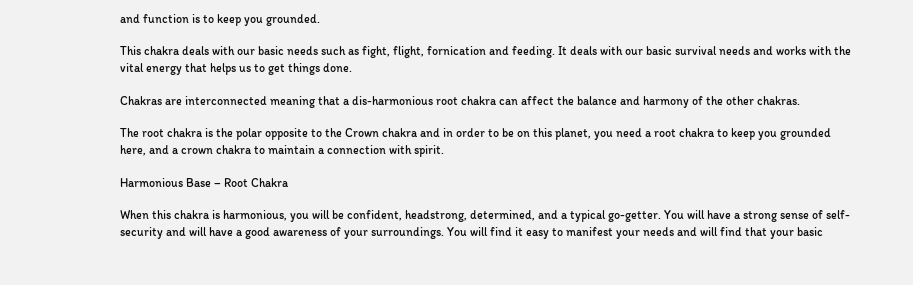and function is to keep you grounded.

This chakra deals with our basic needs such as fight, flight, fornication and feeding. It deals with our basic survival needs and works with the vital energy that helps us to get things done.

Chakras are interconnected meaning that a dis-harmonious root chakra can affect the balance and harmony of the other chakras.

The root chakra is the polar opposite to the Crown chakra and in order to be on this planet, you need a root chakra to keep you grounded here, and a crown chakra to maintain a connection with spirit.

Harmonious Base – Root Chakra

When this chakra is harmonious, you will be confident, headstrong, determined, and a typical go-getter. You will have a strong sense of self-security and will have a good awareness of your surroundings. You will find it easy to manifest your needs and will find that your basic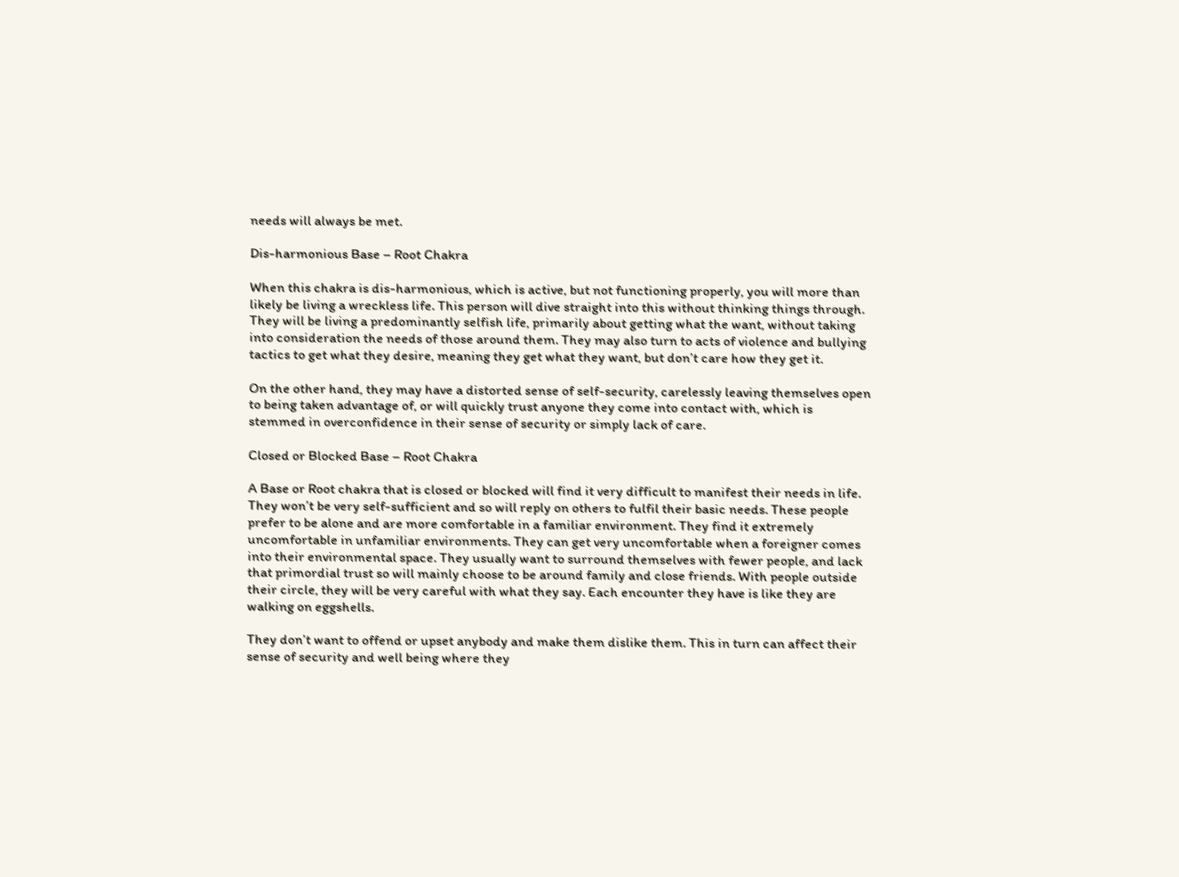needs will always be met.

Dis-harmonious Base – Root Chakra

When this chakra is dis-harmonious, which is active, but not functioning properly, you will more than likely be living a wreckless life. This person will dive straight into this without thinking things through. They will be living a predominantly selfish life, primarily about getting what the want, without taking into consideration the needs of those around them. They may also turn to acts of violence and bullying tactics to get what they desire, meaning they get what they want, but don’t care how they get it.

On the other hand, they may have a distorted sense of self-security, carelessly leaving themselves open to being taken advantage of, or will quickly trust anyone they come into contact with, which is stemmed in overconfidence in their sense of security or simply lack of care.

Closed or Blocked Base – Root Chakra

A Base or Root chakra that is closed or blocked will find it very difficult to manifest their needs in life. They won’t be very self-sufficient and so will reply on others to fulfil their basic needs. These people prefer to be alone and are more comfortable in a familiar environment. They find it extremely uncomfortable in unfamiliar environments. They can get very uncomfortable when a foreigner comes into their environmental space. They usually want to surround themselves with fewer people, and lack that primordial trust so will mainly choose to be around family and close friends. With people outside their circle, they will be very careful with what they say. Each encounter they have is like they are walking on eggshells.

They don’t want to offend or upset anybody and make them dislike them. This in turn can affect their sense of security and well being where they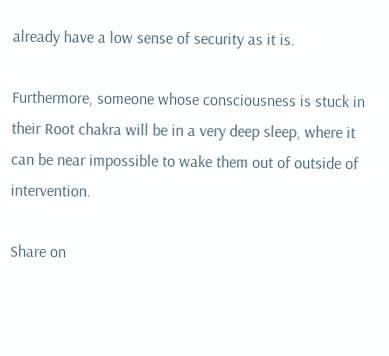already have a low sense of security as it is.

Furthermore, someone whose consciousness is stuck in their Root chakra will be in a very deep sleep, where it can be near impossible to wake them out of outside of intervention.

Share on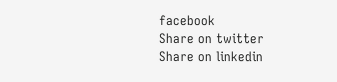facebook
Share on twitter
Share on linkedin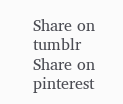Share on tumblr
Share on pinterest